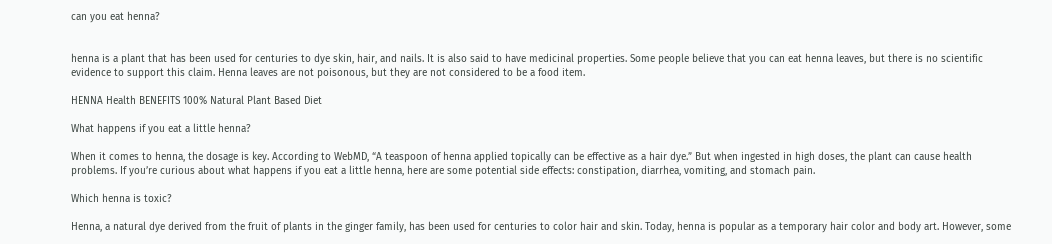can you eat henna?


henna is a plant that has been used for centuries to dye skin, hair, and nails. It is also said to have medicinal properties. Some people believe that you can eat henna leaves, but there is no scientific evidence to support this claim. Henna leaves are not poisonous, but they are not considered to be a food item.

HENNA Health BENEFITS 100% Natural Plant Based Diet

What happens if you eat a little henna?

When it comes to henna, the dosage is key. According to WebMD, “A teaspoon of henna applied topically can be effective as a hair dye.” But when ingested in high doses, the plant can cause health problems. If you’re curious about what happens if you eat a little henna, here are some potential side effects: constipation, diarrhea, vomiting, and stomach pain.

Which henna is toxic?

Henna, a natural dye derived from the fruit of plants in the ginger family, has been used for centuries to color hair and skin. Today, henna is popular as a temporary hair color and body art. However, some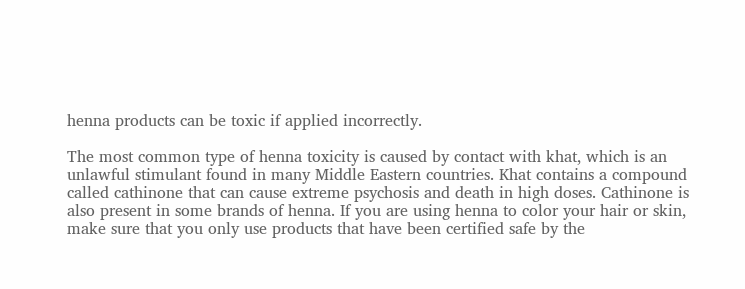henna products can be toxic if applied incorrectly.

The most common type of henna toxicity is caused by contact with khat, which is an unlawful stimulant found in many Middle Eastern countries. Khat contains a compound called cathinone that can cause extreme psychosis and death in high doses. Cathinone is also present in some brands of henna. If you are using henna to color your hair or skin, make sure that you only use products that have been certified safe by the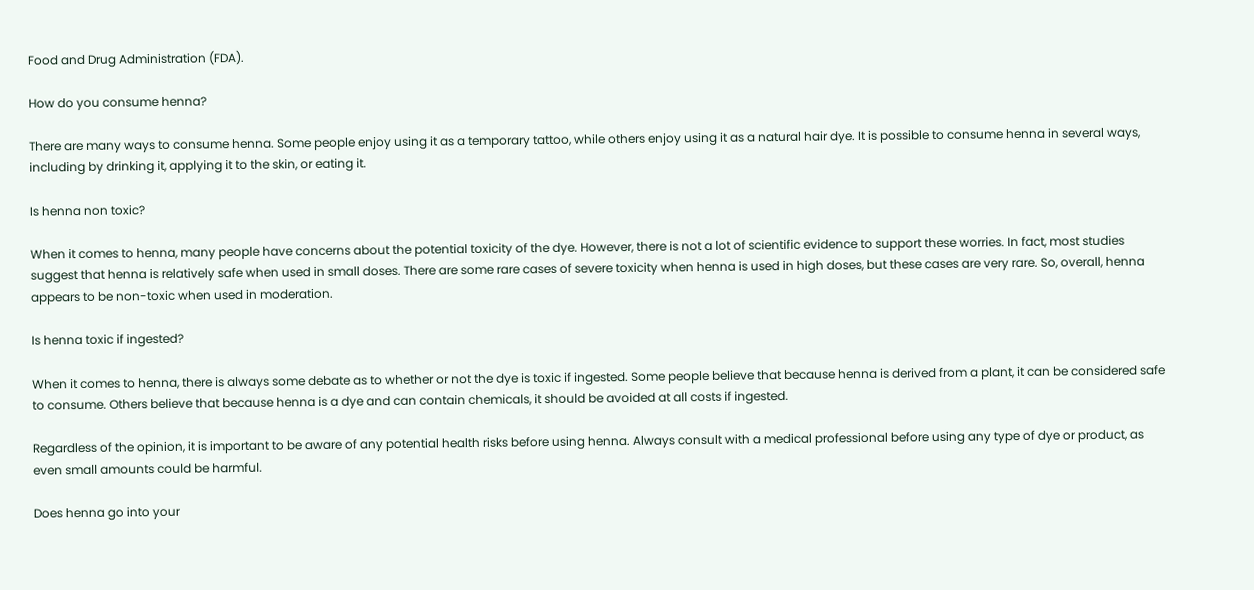Food and Drug Administration (FDA).

How do you consume henna?

There are many ways to consume henna. Some people enjoy using it as a temporary tattoo, while others enjoy using it as a natural hair dye. It is possible to consume henna in several ways, including by drinking it, applying it to the skin, or eating it.

Is henna non toxic?

When it comes to henna, many people have concerns about the potential toxicity of the dye. However, there is not a lot of scientific evidence to support these worries. In fact, most studies suggest that henna is relatively safe when used in small doses. There are some rare cases of severe toxicity when henna is used in high doses, but these cases are very rare. So, overall, henna appears to be non-toxic when used in moderation.

Is henna toxic if ingested?

When it comes to henna, there is always some debate as to whether or not the dye is toxic if ingested. Some people believe that because henna is derived from a plant, it can be considered safe to consume. Others believe that because henna is a dye and can contain chemicals, it should be avoided at all costs if ingested.

Regardless of the opinion, it is important to be aware of any potential health risks before using henna. Always consult with a medical professional before using any type of dye or product, as even small amounts could be harmful.

Does henna go into your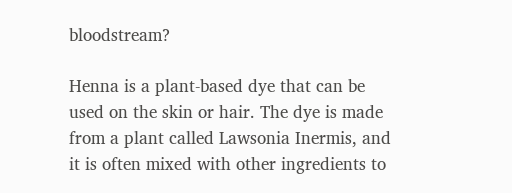bloodstream?

Henna is a plant-based dye that can be used on the skin or hair. The dye is made from a plant called Lawsonia Inermis, and it is often mixed with other ingredients to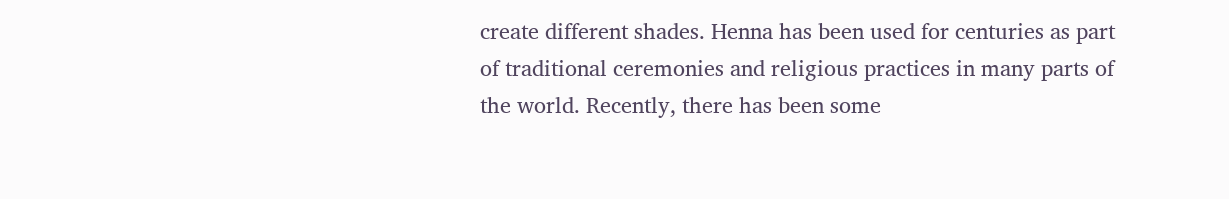create different shades. Henna has been used for centuries as part of traditional ceremonies and religious practices in many parts of the world. Recently, there has been some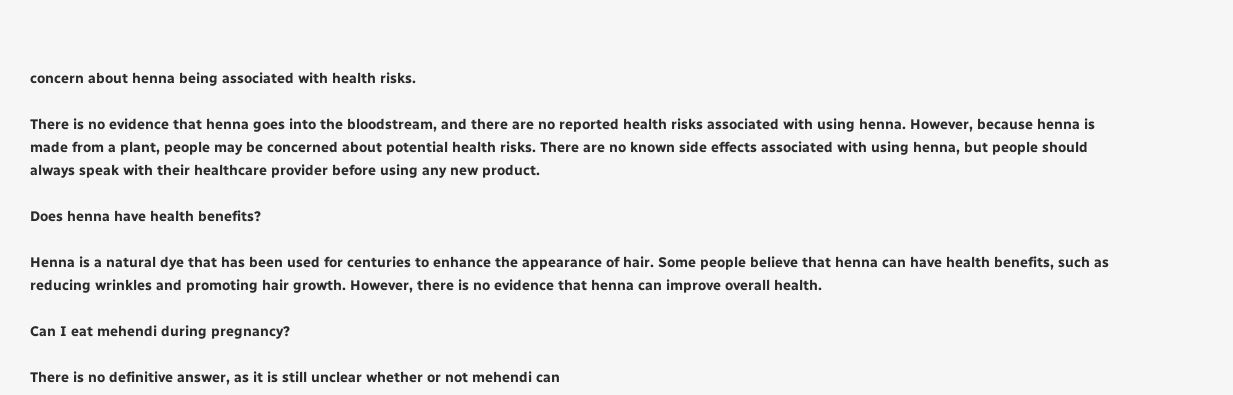concern about henna being associated with health risks.

There is no evidence that henna goes into the bloodstream, and there are no reported health risks associated with using henna. However, because henna is made from a plant, people may be concerned about potential health risks. There are no known side effects associated with using henna, but people should always speak with their healthcare provider before using any new product.

Does henna have health benefits?

Henna is a natural dye that has been used for centuries to enhance the appearance of hair. Some people believe that henna can have health benefits, such as reducing wrinkles and promoting hair growth. However, there is no evidence that henna can improve overall health.

Can I eat mehendi during pregnancy?

There is no definitive answer, as it is still unclear whether or not mehendi can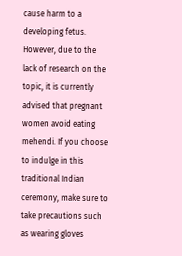cause harm to a developing fetus. However, due to the lack of research on the topic, it is currently advised that pregnant women avoid eating mehendi. If you choose to indulge in this traditional Indian ceremony, make sure to take precautions such as wearing gloves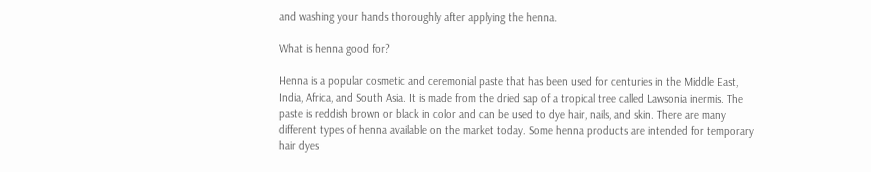and washing your hands thoroughly after applying the henna.

What is henna good for?

Henna is a popular cosmetic and ceremonial paste that has been used for centuries in the Middle East, India, Africa, and South Asia. It is made from the dried sap of a tropical tree called Lawsonia inermis. The paste is reddish brown or black in color and can be used to dye hair, nails, and skin. There are many different types of henna available on the market today. Some henna products are intended for temporary hair dyes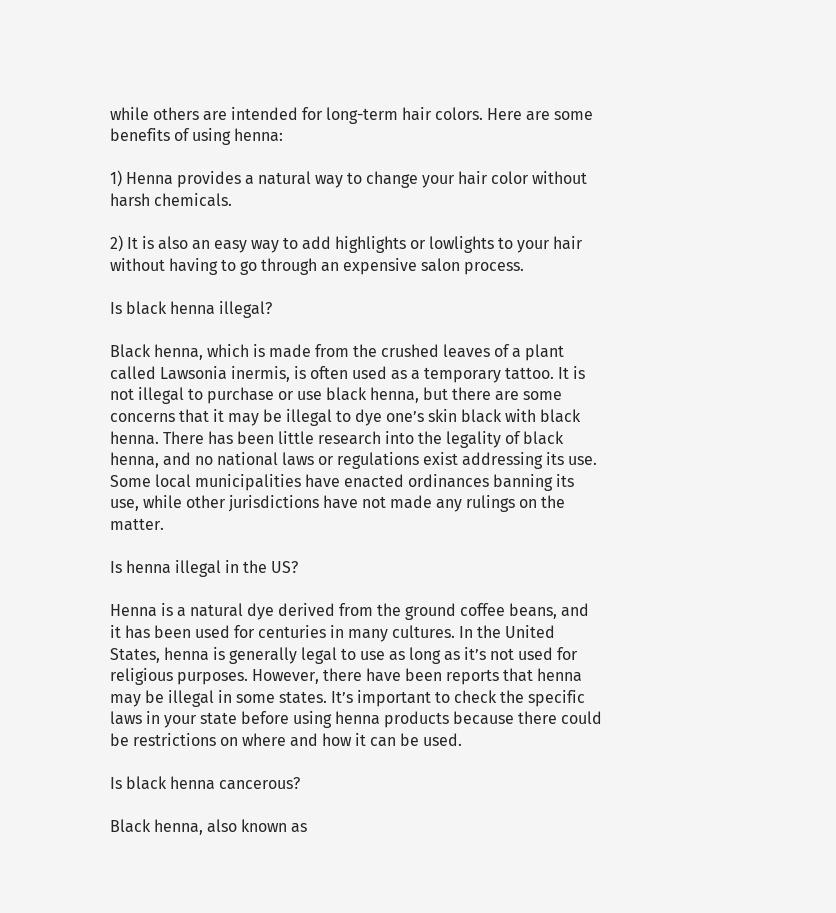while others are intended for long-term hair colors. Here are some benefits of using henna:

1) Henna provides a natural way to change your hair color without harsh chemicals.

2) It is also an easy way to add highlights or lowlights to your hair without having to go through an expensive salon process.

Is black henna illegal?

Black henna, which is made from the crushed leaves of a plant called Lawsonia inermis, is often used as a temporary tattoo. It is not illegal to purchase or use black henna, but there are some concerns that it may be illegal to dye one’s skin black with black henna. There has been little research into the legality of black henna, and no national laws or regulations exist addressing its use. Some local municipalities have enacted ordinances banning its use, while other jurisdictions have not made any rulings on the matter.

Is henna illegal in the US?

Henna is a natural dye derived from the ground coffee beans, and it has been used for centuries in many cultures. In the United States, henna is generally legal to use as long as it’s not used for religious purposes. However, there have been reports that henna may be illegal in some states. It’s important to check the specific laws in your state before using henna products because there could be restrictions on where and how it can be used.

Is black henna cancerous?

Black henna, also known as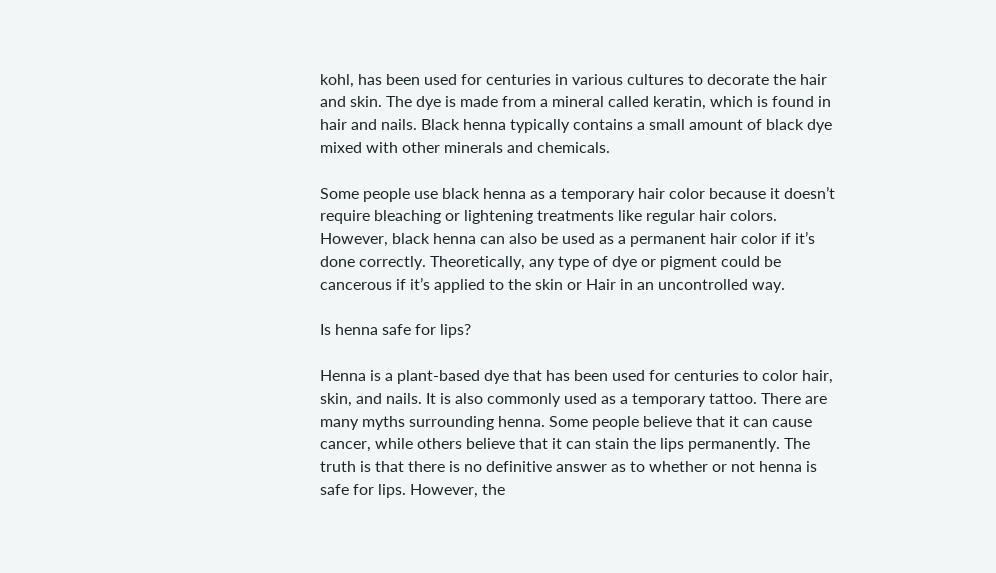kohl, has been used for centuries in various cultures to decorate the hair and skin. The dye is made from a mineral called keratin, which is found in hair and nails. Black henna typically contains a small amount of black dye mixed with other minerals and chemicals.

Some people use black henna as a temporary hair color because it doesn’t require bleaching or lightening treatments like regular hair colors. However, black henna can also be used as a permanent hair color if it’s done correctly. Theoretically, any type of dye or pigment could be cancerous if it’s applied to the skin or Hair in an uncontrolled way.

Is henna safe for lips?

Henna is a plant-based dye that has been used for centuries to color hair, skin, and nails. It is also commonly used as a temporary tattoo. There are many myths surrounding henna. Some people believe that it can cause cancer, while others believe that it can stain the lips permanently. The truth is that there is no definitive answer as to whether or not henna is safe for lips. However, the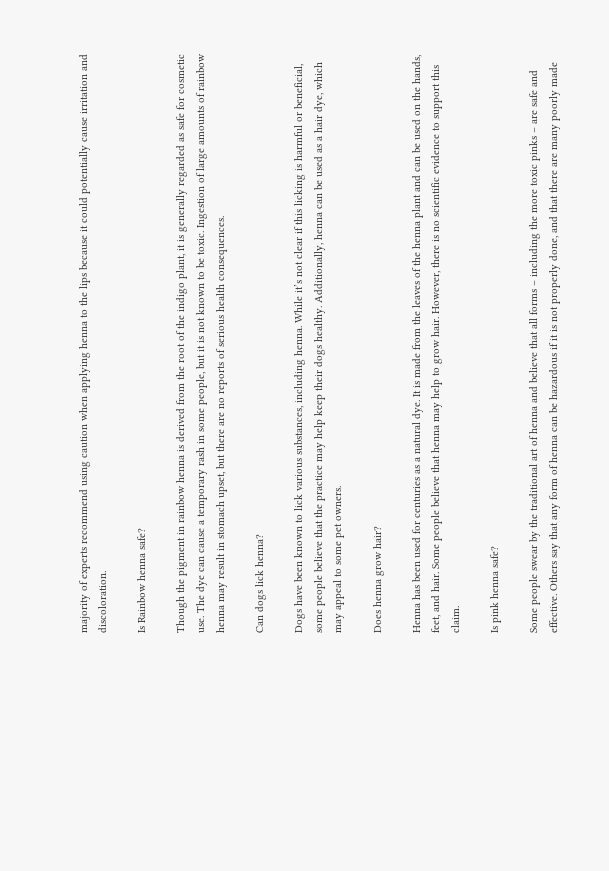majority of experts recommend using caution when applying henna to the lips because it could potentially cause irritation and discoloration.

Is Rainbow henna safe?

Though the pigment in rainbow henna is derived from the root of the indigo plant, it is generally regarded as safe for cosmetic use. The dye can cause a temporary rash in some people, but it is not known to be toxic. Ingestion of large amounts of rainbow henna may result in stomach upset, but there are no reports of serious health consequences.

Can dogs lick henna?

Dogs have been known to lick various substances, including henna. While it’s not clear if this licking is harmful or beneficial, some people believe that the practice may help keep their dogs healthy. Additionally, henna can be used as a hair dye, which may appeal to some pet owners.

Does henna grow hair?

Henna has been used for centuries as a natural dye. It is made from the leaves of the henna plant and can be used on the hands, feet, and hair. Some people believe that henna may help to grow hair. However, there is no scientific evidence to support this claim.

Is pink henna safe?

Some people swear by the traditional art of henna and believe that all forms – including the more toxic pinks – are safe and effective. Others say that any form of henna can be hazardous if it is not properly done, and that there are many poorly made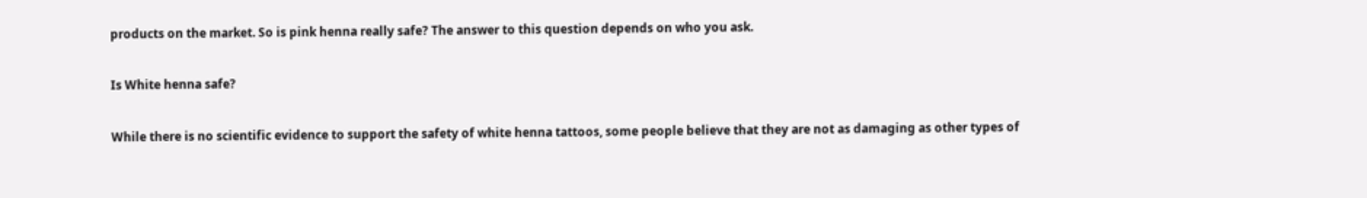products on the market. So is pink henna really safe? The answer to this question depends on who you ask.

Is White henna safe?

While there is no scientific evidence to support the safety of white henna tattoos, some people believe that they are not as damaging as other types of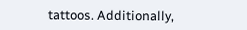tattoos. Additionally,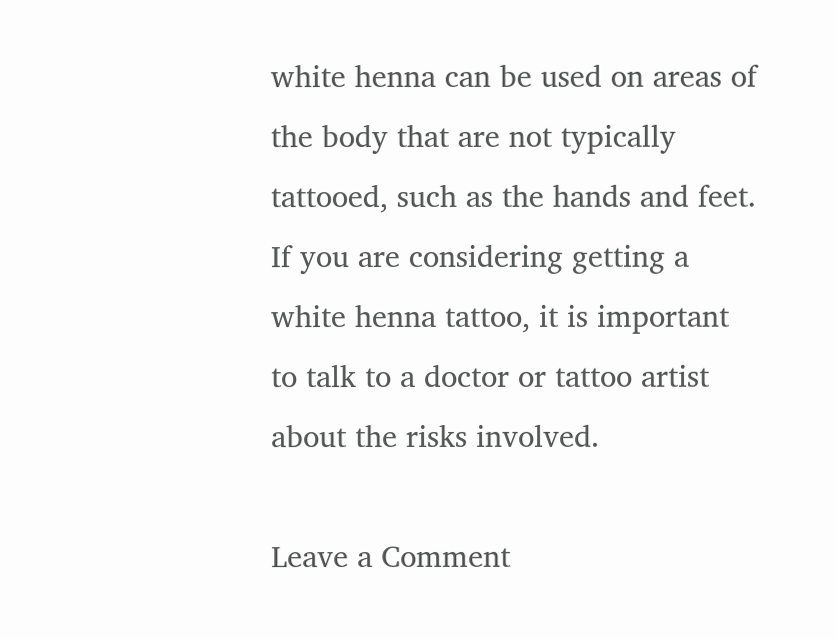white henna can be used on areas of the body that are not typically tattooed, such as the hands and feet. If you are considering getting a white henna tattoo, it is important to talk to a doctor or tattoo artist about the risks involved.

Leave a Comment